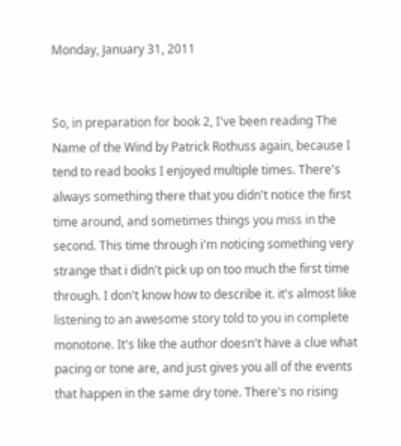Monday, January 31, 2011


So, in preparation for book 2, I've been reading The Name of the Wind by Patrick Rothuss again, because I tend to read books I enjoyed multiple times. There's always something there that you didn't notice the first time around, and sometimes things you miss in the second. This time through i'm noticing something very strange that i didn't pick up on too much the first time through. I don't know how to describe it. it's almost like listening to an awesome story told to you in complete monotone. It's like the author doesn't have a clue what pacing or tone are, and just gives you all of the events that happen in the same dry tone. There's no rising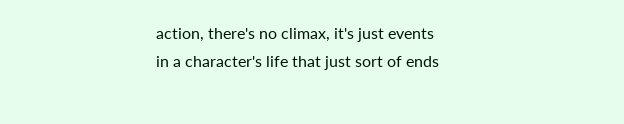action, there's no climax, it's just events in a character's life that just sort of ends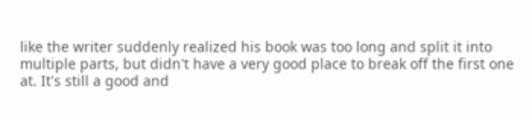like the writer suddenly realized his book was too long and split it into multiple parts, but didn't have a very good place to break off the first one at. It's still a good and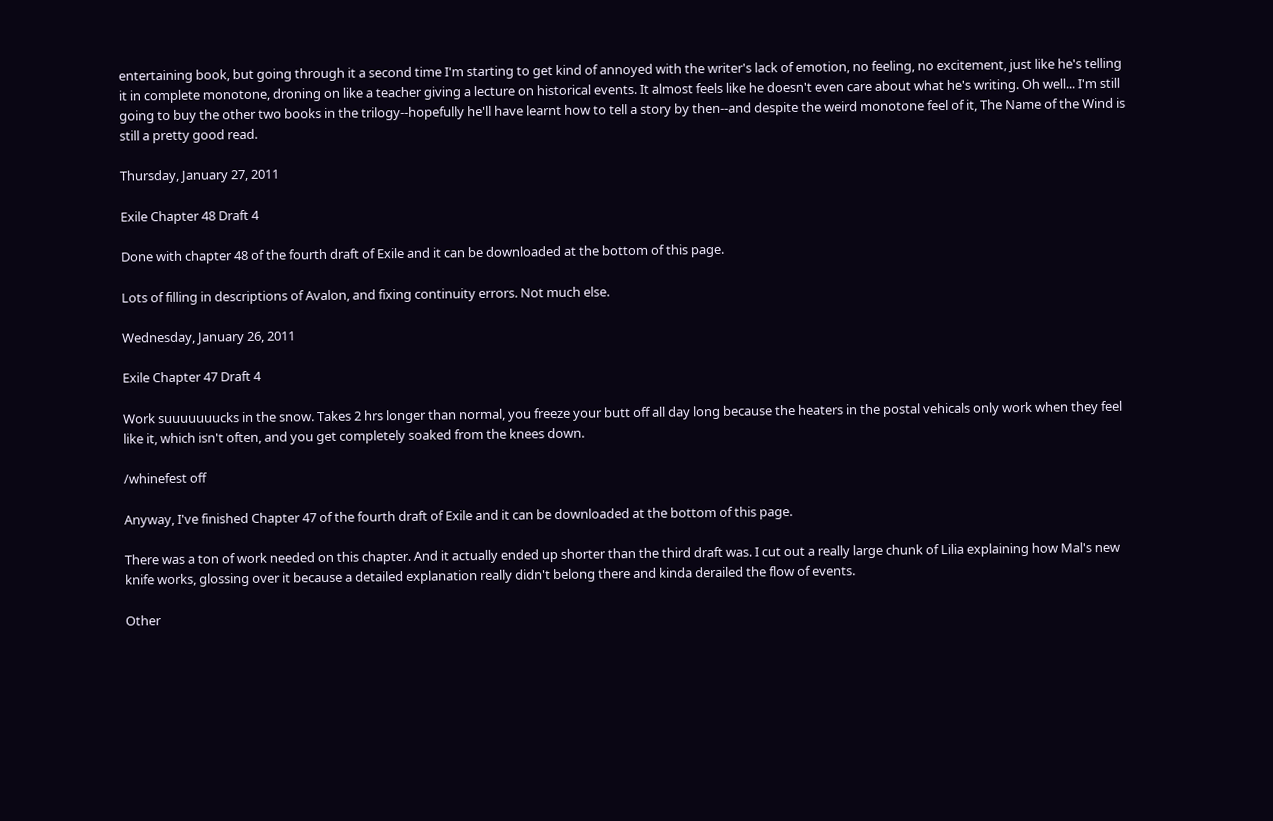entertaining book, but going through it a second time I'm starting to get kind of annoyed with the writer's lack of emotion, no feeling, no excitement, just like he's telling it in complete monotone, droning on like a teacher giving a lecture on historical events. It almost feels like he doesn't even care about what he's writing. Oh well... I'm still going to buy the other two books in the trilogy--hopefully he'll have learnt how to tell a story by then--and despite the weird monotone feel of it, The Name of the Wind is still a pretty good read.

Thursday, January 27, 2011

Exile Chapter 48 Draft 4

Done with chapter 48 of the fourth draft of Exile and it can be downloaded at the bottom of this page.

Lots of filling in descriptions of Avalon, and fixing continuity errors. Not much else.

Wednesday, January 26, 2011

Exile Chapter 47 Draft 4

Work suuuuuuucks in the snow. Takes 2 hrs longer than normal, you freeze your butt off all day long because the heaters in the postal vehicals only work when they feel like it, which isn't often, and you get completely soaked from the knees down.

/whinefest off

Anyway, I've finished Chapter 47 of the fourth draft of Exile and it can be downloaded at the bottom of this page.

There was a ton of work needed on this chapter. And it actually ended up shorter than the third draft was. I cut out a really large chunk of Lilia explaining how Mal's new knife works, glossing over it because a detailed explanation really didn't belong there and kinda derailed the flow of events.

Other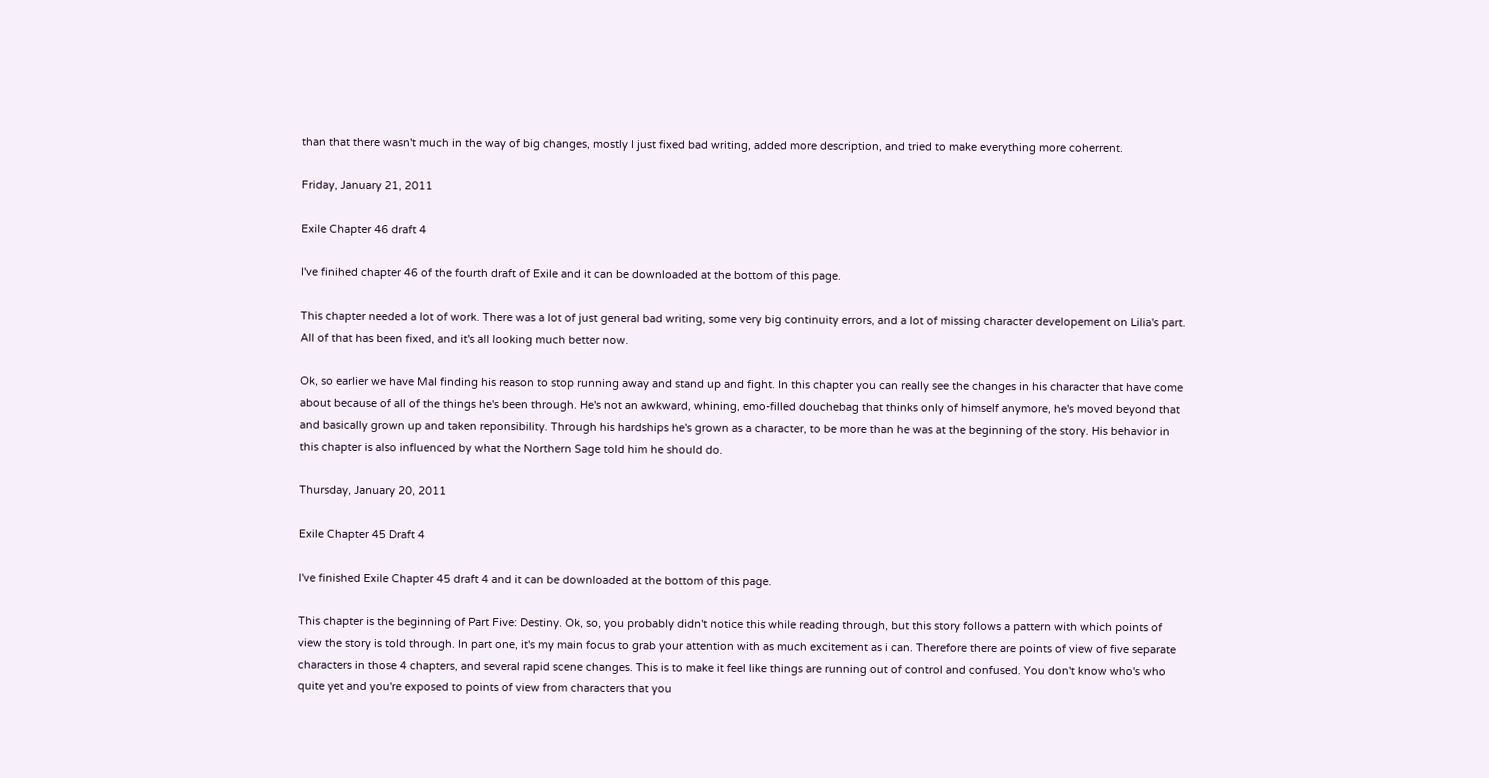than that there wasn't much in the way of big changes, mostly I just fixed bad writing, added more description, and tried to make everything more coherrent.

Friday, January 21, 2011

Exile Chapter 46 draft 4

I've finihed chapter 46 of the fourth draft of Exile and it can be downloaded at the bottom of this page.

This chapter needed a lot of work. There was a lot of just general bad writing, some very big continuity errors, and a lot of missing character developement on Lilia's part. All of that has been fixed, and it's all looking much better now.

Ok, so earlier we have Mal finding his reason to stop running away and stand up and fight. In this chapter you can really see the changes in his character that have come about because of all of the things he's been through. He's not an awkward, whining, emo-filled douchebag that thinks only of himself anymore, he's moved beyond that and basically grown up and taken reponsibility. Through his hardships he's grown as a character, to be more than he was at the beginning of the story. His behavior in this chapter is also influenced by what the Northern Sage told him he should do.

Thursday, January 20, 2011

Exile Chapter 45 Draft 4

I've finished Exile Chapter 45 draft 4 and it can be downloaded at the bottom of this page.

This chapter is the beginning of Part Five: Destiny. Ok, so, you probably didn't notice this while reading through, but this story follows a pattern with which points of view the story is told through. In part one, it's my main focus to grab your attention with as much excitement as i can. Therefore there are points of view of five separate characters in those 4 chapters, and several rapid scene changes. This is to make it feel like things are running out of control and confused. You don't know who's who quite yet and you're exposed to points of view from characters that you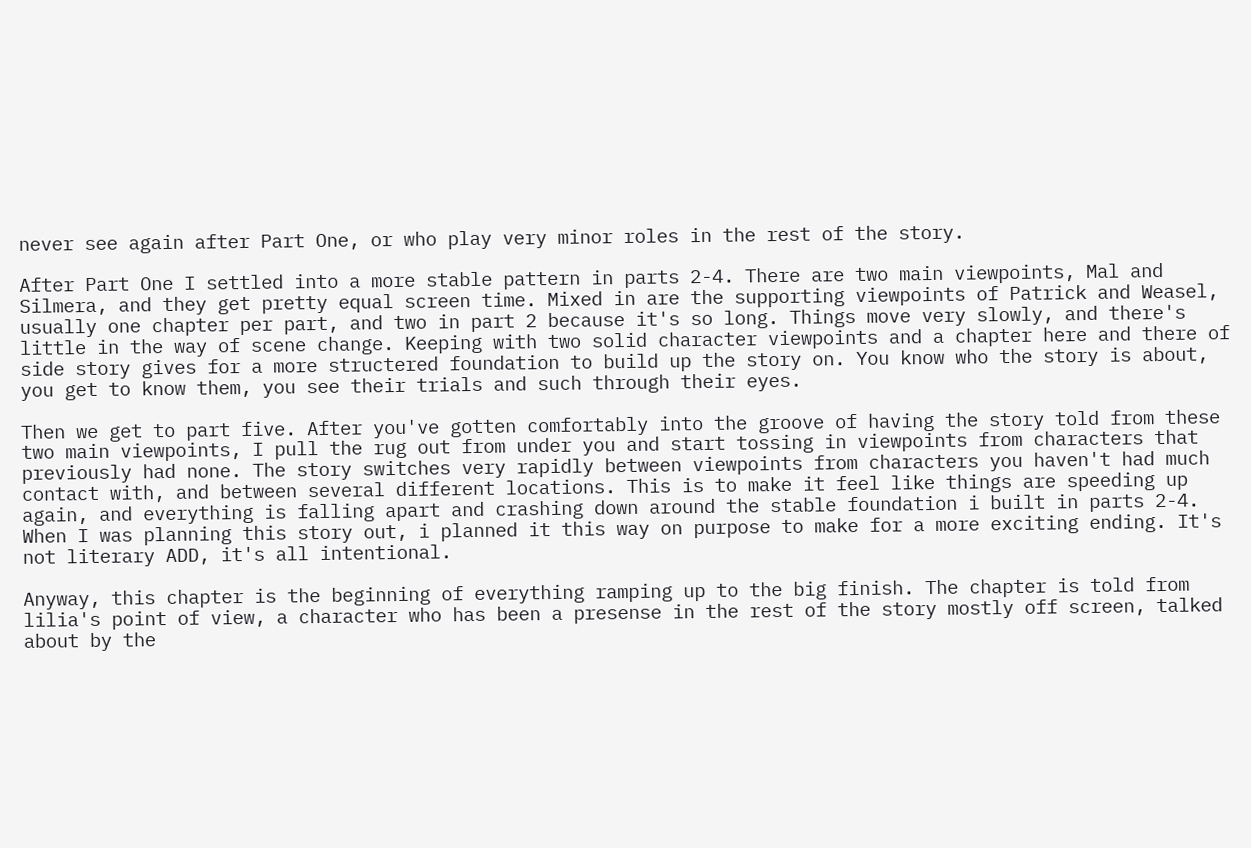never see again after Part One, or who play very minor roles in the rest of the story.

After Part One I settled into a more stable pattern in parts 2-4. There are two main viewpoints, Mal and Silmera, and they get pretty equal screen time. Mixed in are the supporting viewpoints of Patrick and Weasel, usually one chapter per part, and two in part 2 because it's so long. Things move very slowly, and there's little in the way of scene change. Keeping with two solid character viewpoints and a chapter here and there of side story gives for a more structered foundation to build up the story on. You know who the story is about, you get to know them, you see their trials and such through their eyes.

Then we get to part five. After you've gotten comfortably into the groove of having the story told from these two main viewpoints, I pull the rug out from under you and start tossing in viewpoints from characters that previously had none. The story switches very rapidly between viewpoints from characters you haven't had much contact with, and between several different locations. This is to make it feel like things are speeding up again, and everything is falling apart and crashing down around the stable foundation i built in parts 2-4. When I was planning this story out, i planned it this way on purpose to make for a more exciting ending. It's not literary ADD, it's all intentional.

Anyway, this chapter is the beginning of everything ramping up to the big finish. The chapter is told from lilia's point of view, a character who has been a presense in the rest of the story mostly off screen, talked about by the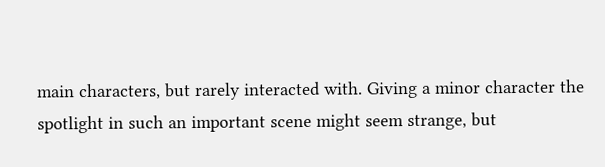main characters, but rarely interacted with. Giving a minor character the spotlight in such an important scene might seem strange, but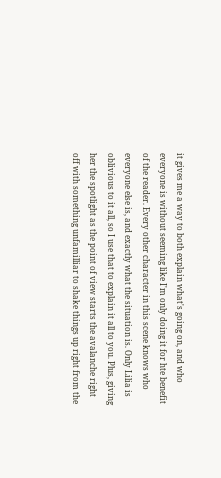it gives me a way to both explain what's going on, and who everyone is without seeming like I'm only doing it for hte benefit of the reader. Every other character in this scene knows who everyone else is, and exactly what the situation is. Only Lilia is oblivious to it all, so I use that to explain it all to you. Plus, giving her the spotlight as the point of view starts the avalanche right off with something unfamilliar to shake things up right from the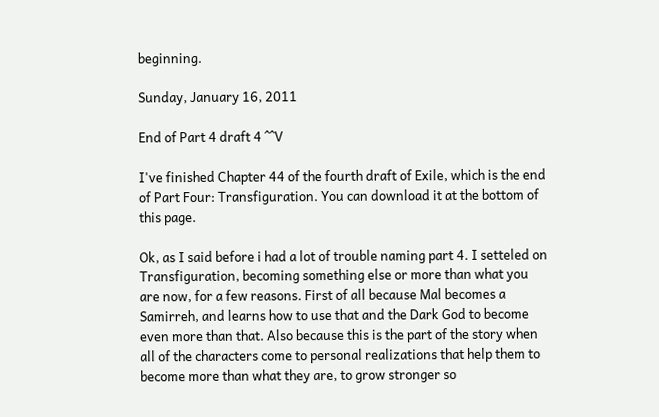beginning.

Sunday, January 16, 2011

End of Part 4 draft 4 ^^V

I've finished Chapter 44 of the fourth draft of Exile, which is the end of Part Four: Transfiguration. You can download it at the bottom of this page.

Ok, as I said before i had a lot of trouble naming part 4. I setteled on Transfiguration, becoming something else or more than what you are now, for a few reasons. First of all because Mal becomes a Samirreh, and learns how to use that and the Dark God to become even more than that. Also because this is the part of the story when all of the characters come to personal realizations that help them to become more than what they are, to grow stronger so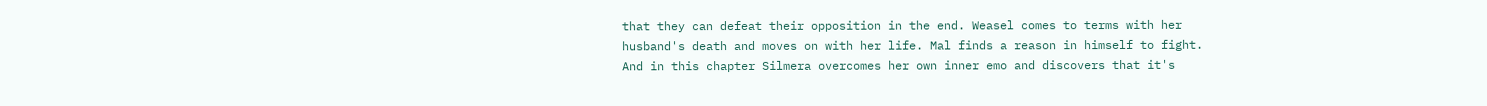that they can defeat their opposition in the end. Weasel comes to terms with her husband's death and moves on with her life. Mal finds a reason in himself to fight. And in this chapter Silmera overcomes her own inner emo and discovers that it's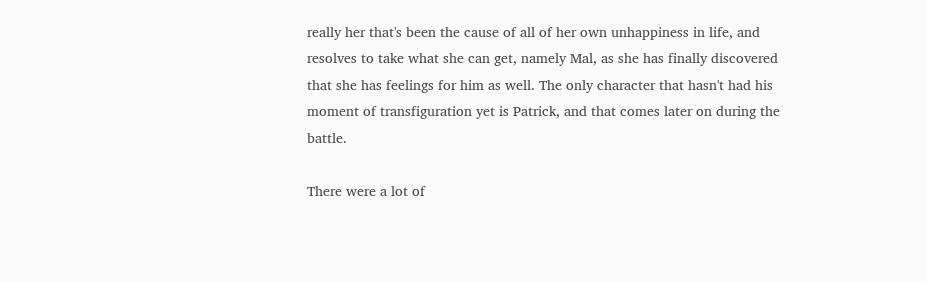really her that's been the cause of all of her own unhappiness in life, and resolves to take what she can get, namely Mal, as she has finally discovered that she has feelings for him as well. The only character that hasn't had his moment of transfiguration yet is Patrick, and that comes later on during the battle.

There were a lot of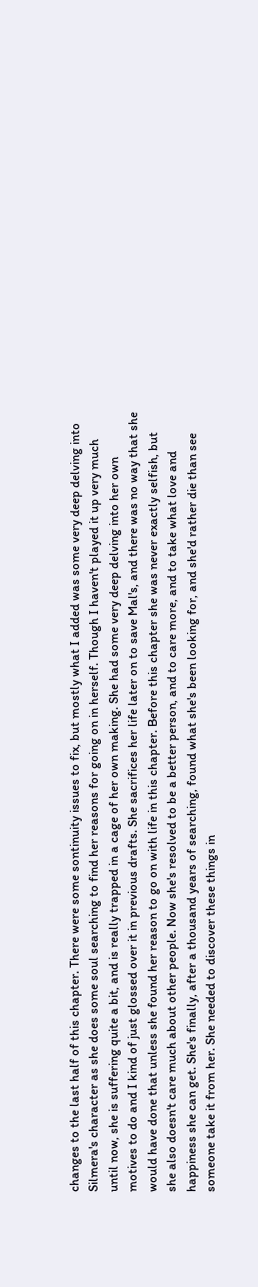changes to the last half of this chapter. There were some sontinuity issues to fix, but mostly what I added was some very deep delving into Silmera's character as she does some soul searching to find her reasons for going on in herself. Though I haven't played it up very much until now, she is suffering quite a bit, and is really trapped in a cage of her own making. She had some very deep delving into her own motives to do and I kind of just glossed over it in previous drafts. She sacrifices her life later on to save Mal's, and there was no way that she would have done that unless she found her reason to go on with life in this chapter. Before this chapter she was never exactly selfish, but she also doesn't care much about other people. Now she's resolved to be a better person, and to care more, and to take what love and happiness she can get. She's finally, after a thousand years of searching, found what she's been looking for, and she'd rather die than see someone take it from her. She needed to discover these things in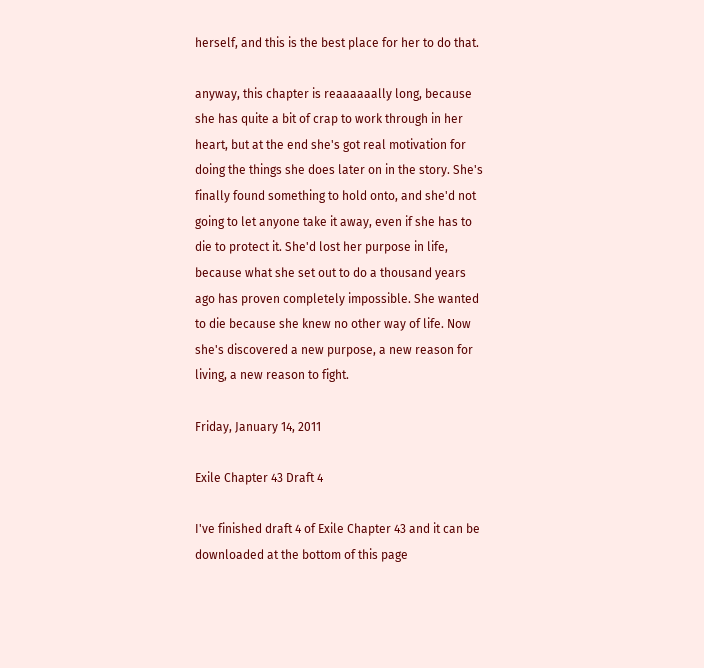herself, and this is the best place for her to do that.

anyway, this chapter is reaaaaaally long, because she has quite a bit of crap to work through in her heart, but at the end she's got real motivation for doing the things she does later on in the story. She's finally found something to hold onto, and she'd not going to let anyone take it away, even if she has to die to protect it. She'd lost her purpose in life, because what she set out to do a thousand years ago has proven completely impossible. She wanted to die because she knew no other way of life. Now she's discovered a new purpose, a new reason for living, a new reason to fight.

Friday, January 14, 2011

Exile Chapter 43 Draft 4

I've finished draft 4 of Exile Chapter 43 and it can be downloaded at the bottom of this page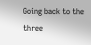Going back to the three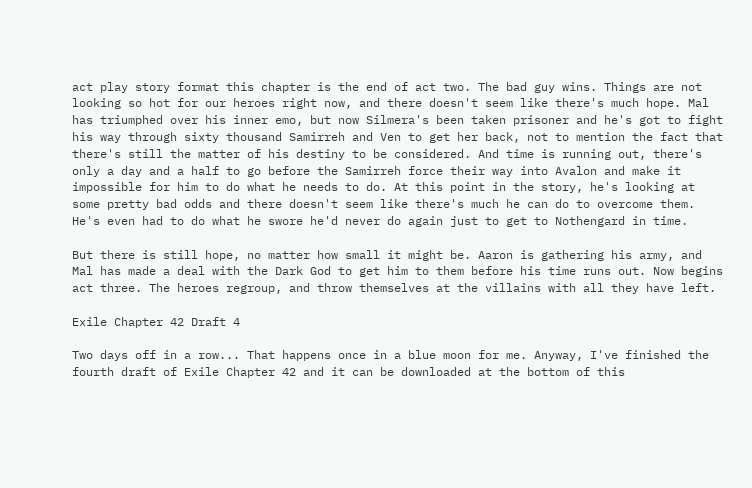act play story format this chapter is the end of act two. The bad guy wins. Things are not looking so hot for our heroes right now, and there doesn't seem like there's much hope. Mal has triumphed over his inner emo, but now Silmera's been taken prisoner and he's got to fight his way through sixty thousand Samirreh and Ven to get her back, not to mention the fact that there's still the matter of his destiny to be considered. And time is running out, there's only a day and a half to go before the Samirreh force their way into Avalon and make it impossible for him to do what he needs to do. At this point in the story, he's looking at some pretty bad odds and there doesn't seem like there's much he can do to overcome them. He's even had to do what he swore he'd never do again just to get to Nothengard in time.

But there is still hope, no matter how small it might be. Aaron is gathering his army, and Mal has made a deal with the Dark God to get him to them before his time runs out. Now begins act three. The heroes regroup, and throw themselves at the villains with all they have left.

Exile Chapter 42 Draft 4

Two days off in a row... That happens once in a blue moon for me. Anyway, I've finished the fourth draft of Exile Chapter 42 and it can be downloaded at the bottom of this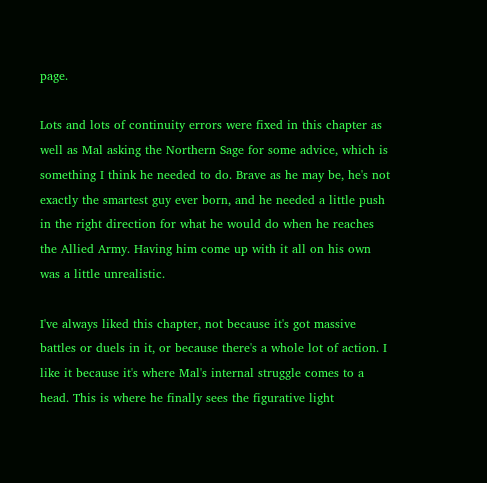page.

Lots and lots of continuity errors were fixed in this chapter as well as Mal asking the Northern Sage for some advice, which is something I think he needed to do. Brave as he may be, he's not exactly the smartest guy ever born, and he needed a little push in the right direction for what he would do when he reaches the Allied Army. Having him come up with it all on his own was a little unrealistic.

I've always liked this chapter, not because it's got massive battles or duels in it, or because there's a whole lot of action. I like it because it's where Mal's internal struggle comes to a head. This is where he finally sees the figurative light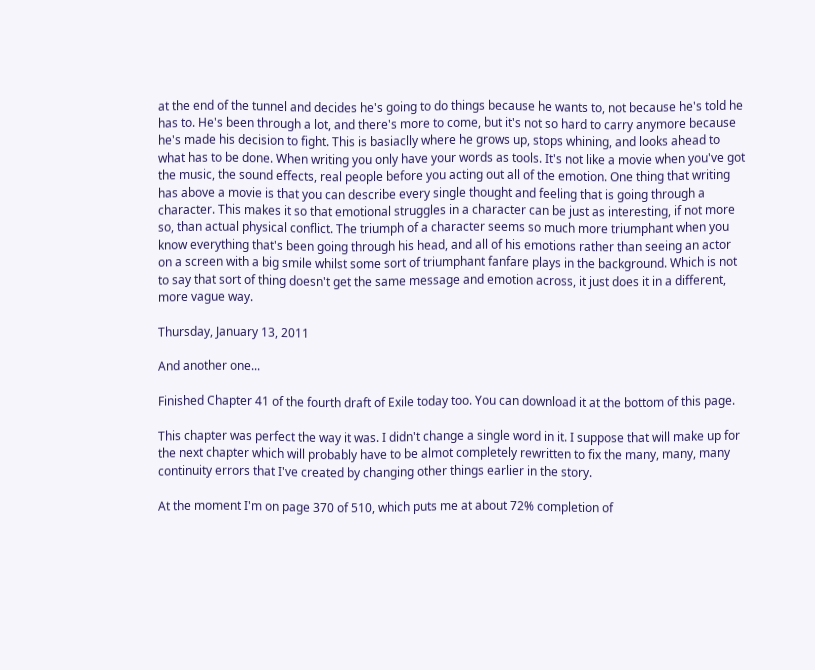at the end of the tunnel and decides he's going to do things because he wants to, not because he's told he has to. He's been through a lot, and there's more to come, but it's not so hard to carry anymore because he's made his decision to fight. This is basiaclly where he grows up, stops whining, and looks ahead to what has to be done. When writing you only have your words as tools. It's not like a movie when you've got the music, the sound effects, real people before you acting out all of the emotion. One thing that writing has above a movie is that you can describe every single thought and feeling that is going through a character. This makes it so that emotional struggles in a character can be just as interesting, if not more so, than actual physical conflict. The triumph of a character seems so much more triumphant when you know everything that's been going through his head, and all of his emotions rather than seeing an actor on a screen with a big smile whilst some sort of triumphant fanfare plays in the background. Which is not to say that sort of thing doesn't get the same message and emotion across, it just does it in a different, more vague way.

Thursday, January 13, 2011

And another one...

Finished Chapter 41 of the fourth draft of Exile today too. You can download it at the bottom of this page.

This chapter was perfect the way it was. I didn't change a single word in it. I suppose that will make up for the next chapter which will probably have to be almot completely rewritten to fix the many, many, many continuity errors that I've created by changing other things earlier in the story.

At the moment I'm on page 370 of 510, which puts me at about 72% completion of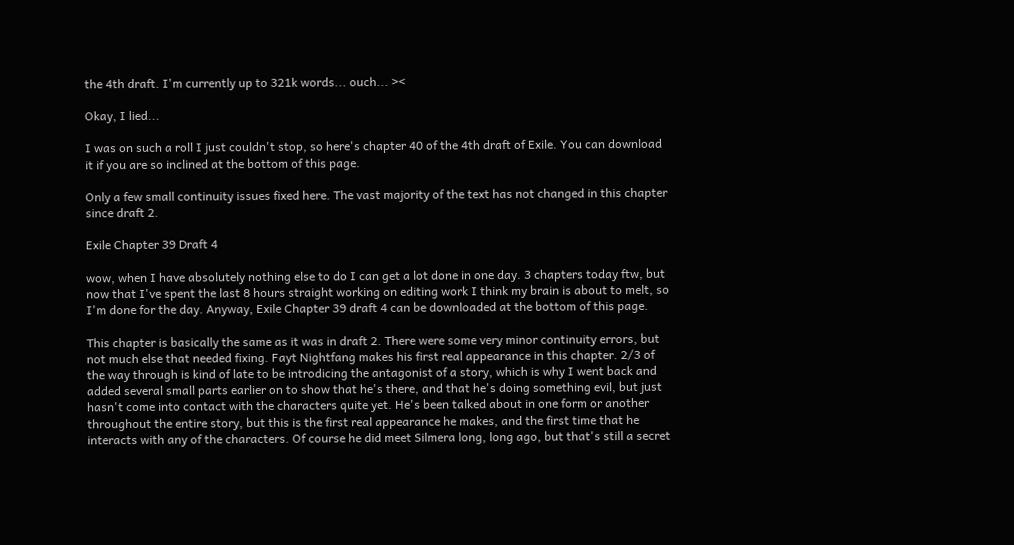the 4th draft. I'm currently up to 321k words... ouch... ><

Okay, I lied...

I was on such a roll I just couldn't stop, so here's chapter 40 of the 4th draft of Exile. You can download it if you are so inclined at the bottom of this page.

Only a few small continuity issues fixed here. The vast majority of the text has not changed in this chapter since draft 2.

Exile Chapter 39 Draft 4

wow, when I have absolutely nothing else to do I can get a lot done in one day. 3 chapters today ftw, but now that I've spent the last 8 hours straight working on editing work I think my brain is about to melt, so I'm done for the day. Anyway, Exile Chapter 39 draft 4 can be downloaded at the bottom of this page.

This chapter is basically the same as it was in draft 2. There were some very minor continuity errors, but not much else that needed fixing. Fayt Nightfang makes his first real appearance in this chapter. 2/3 of the way through is kind of late to be introdicing the antagonist of a story, which is why I went back and added several small parts earlier on to show that he's there, and that he's doing something evil, but just hasn't come into contact with the characters quite yet. He's been talked about in one form or another throughout the entire story, but this is the first real appearance he makes, and the first time that he interacts with any of the characters. Of course he did meet Silmera long, long ago, but that's still a secret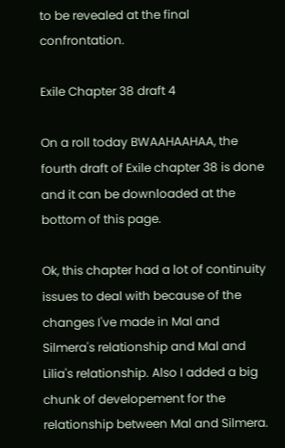to be revealed at the final confrontation.

Exile Chapter 38 draft 4

On a roll today BWAAHAAHAA, the fourth draft of Exile chapter 38 is done and it can be downloaded at the bottom of this page.

Ok, this chapter had a lot of continuity issues to deal with because of the changes I've made in Mal and Silmera's relationship and Mal and Lilia's relationship. Also I added a big chunk of developement for the relationship between Mal and Silmera.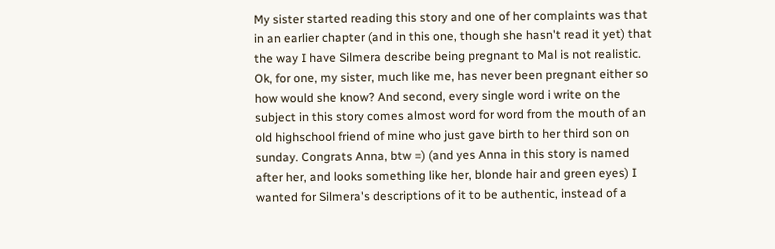My sister started reading this story and one of her complaints was that in an earlier chapter (and in this one, though she hasn't read it yet) that the way I have Silmera describe being pregnant to Mal is not realistic. Ok, for one, my sister, much like me, has never been pregnant either so how would she know? And second, every single word i write on the subject in this story comes almost word for word from the mouth of an old highschool friend of mine who just gave birth to her third son on sunday. Congrats Anna, btw =) (and yes Anna in this story is named after her, and looks something like her, blonde hair and green eyes) I wanted for Silmera's descriptions of it to be authentic, instead of a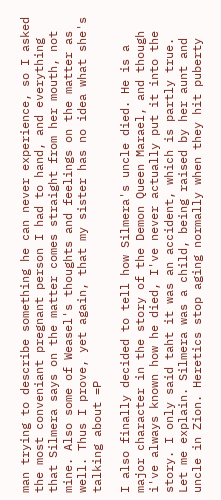man trying to describe something he can never experience, so I asked the most conveniant pregnant person I had to hand, and everything that Silmera says on the matter comes straight from her mouth, not mine. Also some of Weasel's thoughts and feelings on the matter as well. Thus I prove, yet again, that my sister has no idea what she's talking about =P

I also finally decided to tell how Silmera's uncle died. He is a major character in the story of the Demon Queen Marael, and though i've always known how he died, I've never actually put it into the story. I only said taht it was an accident, which is partly true. Let me explain. Silmera was a child, being raised by her aunt and uncle in Zion. Heretics stop aging normally when they hit puberty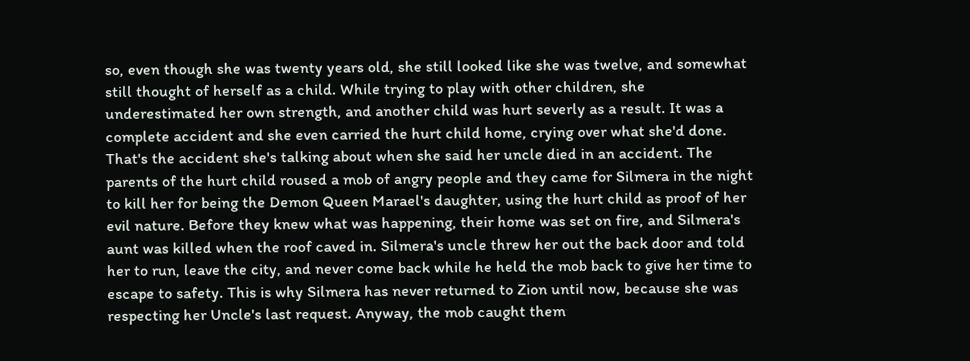so, even though she was twenty years old, she still looked like she was twelve, and somewhat still thought of herself as a child. While trying to play with other children, she underestimated her own strength, and another child was hurt severly as a result. It was a complete accident and she even carried the hurt child home, crying over what she'd done. That's the accident she's talking about when she said her uncle died in an accident. The parents of the hurt child roused a mob of angry people and they came for Silmera in the night to kill her for being the Demon Queen Marael's daughter, using the hurt child as proof of her evil nature. Before they knew what was happening, their home was set on fire, and Silmera's aunt was killed when the roof caved in. Silmera's uncle threw her out the back door and told her to run, leave the city, and never come back while he held the mob back to give her time to escape to safety. This is why Silmera has never returned to Zion until now, because she was respecting her Uncle's last request. Anyway, the mob caught them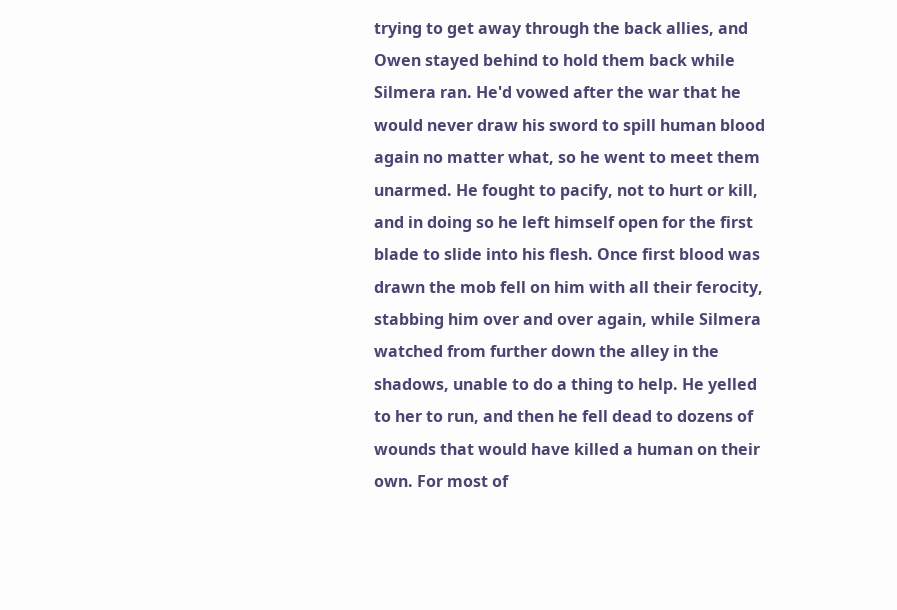trying to get away through the back allies, and Owen stayed behind to hold them back while Silmera ran. He'd vowed after the war that he would never draw his sword to spill human blood again no matter what, so he went to meet them unarmed. He fought to pacify, not to hurt or kill, and in doing so he left himself open for the first blade to slide into his flesh. Once first blood was drawn the mob fell on him with all their ferocity, stabbing him over and over again, while Silmera watched from further down the alley in the shadows, unable to do a thing to help. He yelled to her to run, and then he fell dead to dozens of wounds that would have killed a human on their own. For most of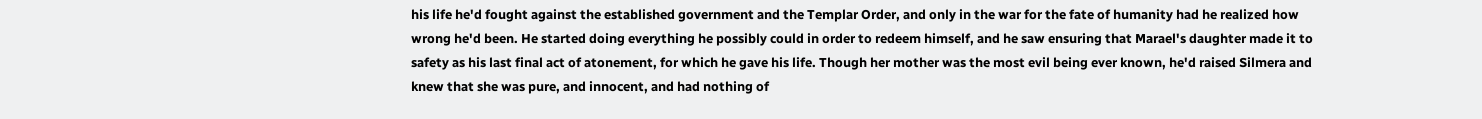his life he'd fought against the established government and the Templar Order, and only in the war for the fate of humanity had he realized how wrong he'd been. He started doing everything he possibly could in order to redeem himself, and he saw ensuring that Marael's daughter made it to safety as his last final act of atonement, for which he gave his life. Though her mother was the most evil being ever known, he'd raised Silmera and knew that she was pure, and innocent, and had nothing of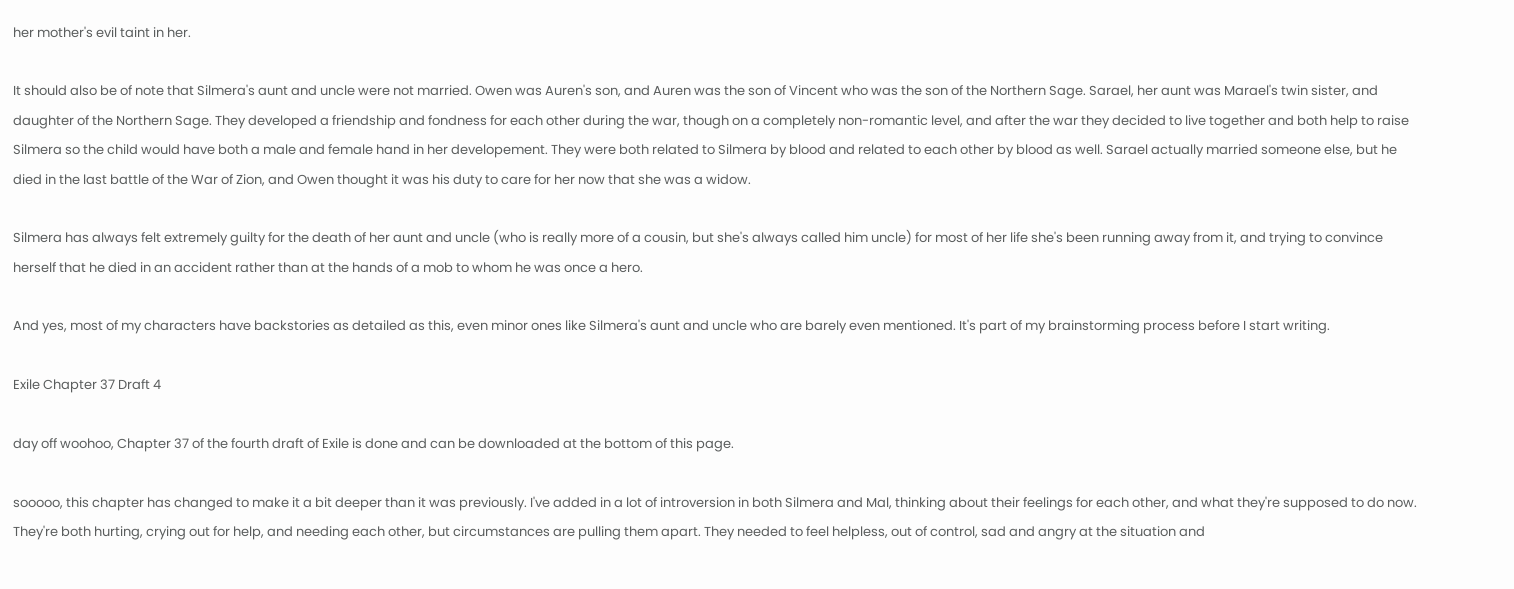her mother's evil taint in her.

It should also be of note that Silmera's aunt and uncle were not married. Owen was Auren's son, and Auren was the son of Vincent who was the son of the Northern Sage. Sarael, her aunt was Marael's twin sister, and daughter of the Northern Sage. They developed a friendship and fondness for each other during the war, though on a completely non-romantic level, and after the war they decided to live together and both help to raise Silmera so the child would have both a male and female hand in her developement. They were both related to Silmera by blood and related to each other by blood as well. Sarael actually married someone else, but he died in the last battle of the War of Zion, and Owen thought it was his duty to care for her now that she was a widow.

Silmera has always felt extremely guilty for the death of her aunt and uncle (who is really more of a cousin, but she's always called him uncle) for most of her life she's been running away from it, and trying to convince herself that he died in an accident rather than at the hands of a mob to whom he was once a hero.

And yes, most of my characters have backstories as detailed as this, even minor ones like Silmera's aunt and uncle who are barely even mentioned. It's part of my brainstorming process before I start writing.

Exile Chapter 37 Draft 4

day off woohoo, Chapter 37 of the fourth draft of Exile is done and can be downloaded at the bottom of this page.

sooooo, this chapter has changed to make it a bit deeper than it was previously. I've added in a lot of introversion in both Silmera and Mal, thinking about their feelings for each other, and what they're supposed to do now. They're both hurting, crying out for help, and needing each other, but circumstances are pulling them apart. They needed to feel helpless, out of control, sad and angry at the situation and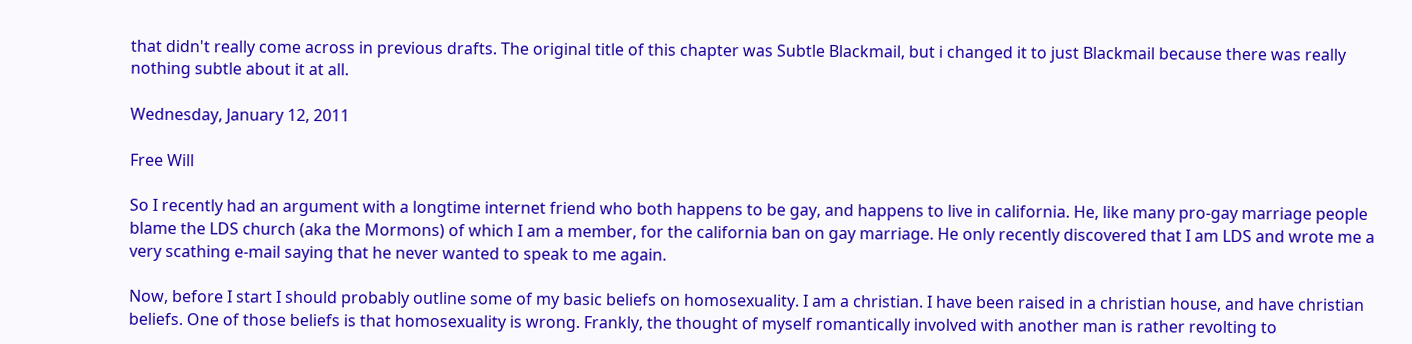that didn't really come across in previous drafts. The original title of this chapter was Subtle Blackmail, but i changed it to just Blackmail because there was really nothing subtle about it at all.

Wednesday, January 12, 2011

Free Will

So I recently had an argument with a longtime internet friend who both happens to be gay, and happens to live in california. He, like many pro-gay marriage people blame the LDS church (aka the Mormons) of which I am a member, for the california ban on gay marriage. He only recently discovered that I am LDS and wrote me a very scathing e-mail saying that he never wanted to speak to me again.

Now, before I start I should probably outline some of my basic beliefs on homosexuality. I am a christian. I have been raised in a christian house, and have christian beliefs. One of those beliefs is that homosexuality is wrong. Frankly, the thought of myself romantically involved with another man is rather revolting to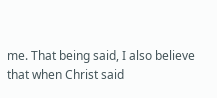me. That being said, I also believe that when Christ said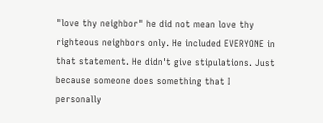"love thy neighbor" he did not mean love thy righteous neighbors only. He included EVERYONE in that statement. He didn't give stipulations. Just because someone does something that I personally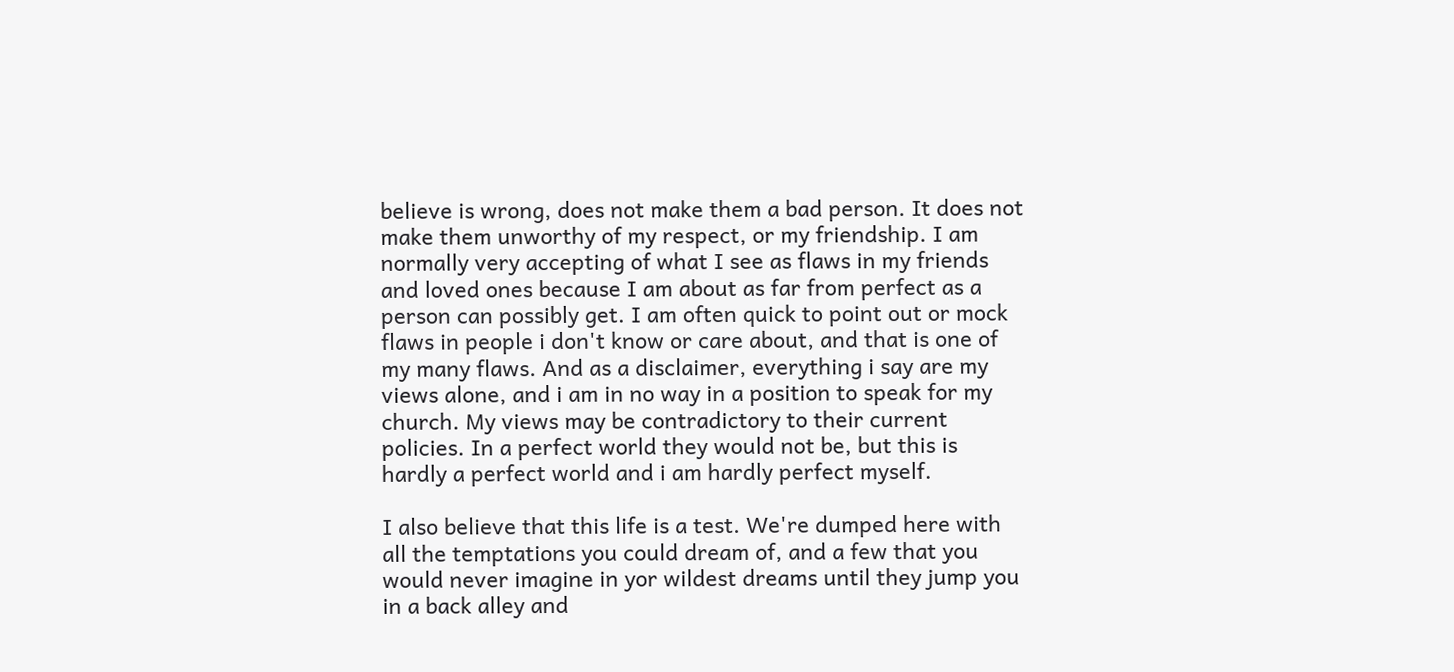believe is wrong, does not make them a bad person. It does not make them unworthy of my respect, or my friendship. I am normally very accepting of what I see as flaws in my friends and loved ones because I am about as far from perfect as a person can possibly get. I am often quick to point out or mock flaws in people i don't know or care about, and that is one of my many flaws. And as a disclaimer, everything i say are my views alone, and i am in no way in a position to speak for my church. My views may be contradictory to their current policies. In a perfect world they would not be, but this is hardly a perfect world and i am hardly perfect myself.

I also believe that this life is a test. We're dumped here with all the temptations you could dream of, and a few that you would never imagine in yor wildest dreams until they jump you in a back alley and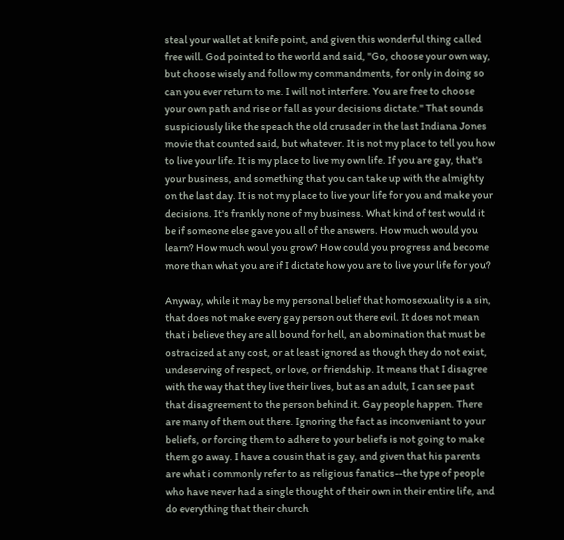steal your wallet at knife point, and given this wonderful thing called free will. God pointed to the world and said, "Go, choose your own way, but choose wisely and follow my commandments, for only in doing so can you ever return to me. I will not interfere. You are free to choose your own path and rise or fall as your decisions dictate." That sounds suspiciously like the speach the old crusader in the last Indiana Jones movie that counted said, but whatever. It is not my place to tell you how to live your life. It is my place to live my own life. If you are gay, that's your business, and something that you can take up with the almighty on the last day. It is not my place to live your life for you and make your decisions. It's frankly none of my business. What kind of test would it be if someone else gave you all of the answers. How much would you learn? How much woul you grow? How could you progress and become more than what you are if I dictate how you are to live your life for you?

Anyway, while it may be my personal belief that homosexuality is a sin, that does not make every gay person out there evil. It does not mean that i believe they are all bound for hell, an abomination that must be ostracized at any cost, or at least ignored as though they do not exist, undeserving of respect, or love, or friendship. It means that I disagree with the way that they live their lives, but as an adult, I can see past that disagreement to the person behind it. Gay people happen. There are many of them out there. Ignoring the fact as inconveniant to your beliefs, or forcing them to adhere to your beliefs is not going to make them go away. I have a cousin that is gay, and given that his parents are what i commonly refer to as religious fanatics--the type of people who have never had a single thought of their own in their entire life, and do everything that their church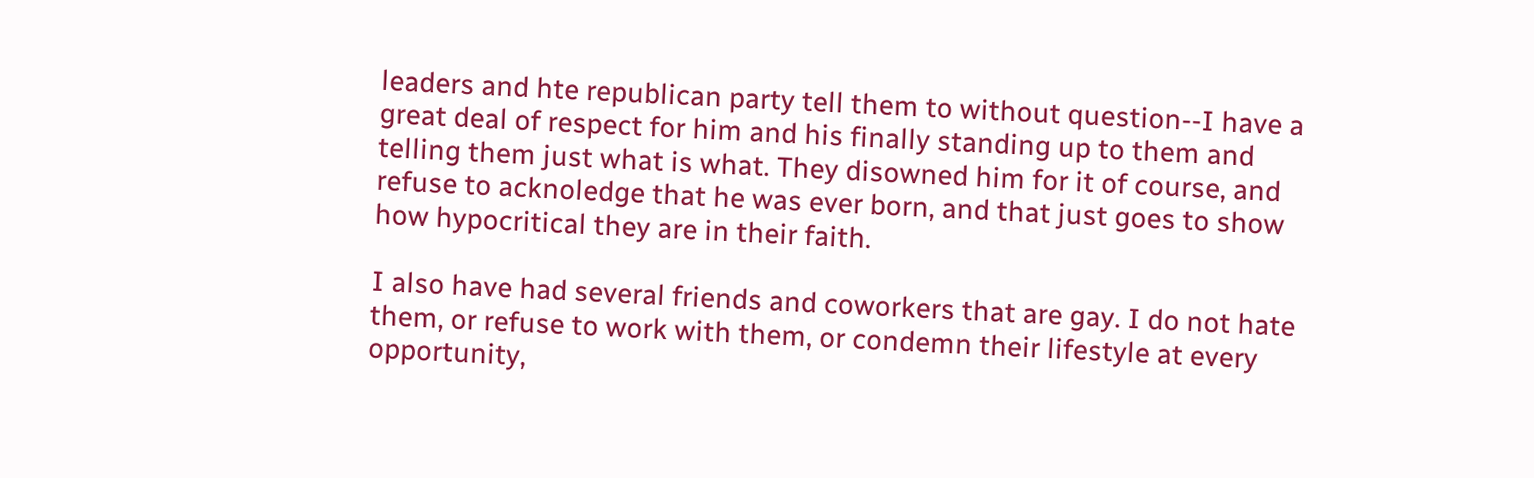leaders and hte republican party tell them to without question--I have a great deal of respect for him and his finally standing up to them and telling them just what is what. They disowned him for it of course, and refuse to acknoledge that he was ever born, and that just goes to show how hypocritical they are in their faith.

I also have had several friends and coworkers that are gay. I do not hate them, or refuse to work with them, or condemn their lifestyle at every opportunity,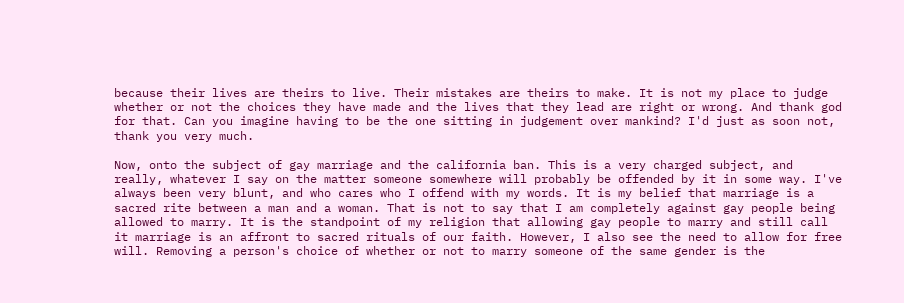because their lives are theirs to live. Their mistakes are theirs to make. It is not my place to judge whether or not the choices they have made and the lives that they lead are right or wrong. And thank god for that. Can you imagine having to be the one sitting in judgement over mankind? I'd just as soon not, thank you very much.

Now, onto the subject of gay marriage and the california ban. This is a very charged subject, and really, whatever I say on the matter someone somewhere will probably be offended by it in some way. I've always been very blunt, and who cares who I offend with my words. It is my belief that marriage is a sacred rite between a man and a woman. That is not to say that I am completely against gay people being allowed to marry. It is the standpoint of my religion that allowing gay people to marry and still call it marriage is an affront to sacred rituals of our faith. However, I also see the need to allow for free will. Removing a person's choice of whether or not to marry someone of the same gender is the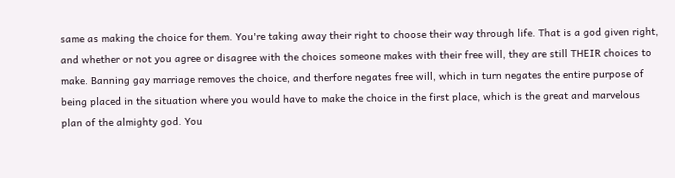same as making the choice for them. You're taking away their right to choose their way through life. That is a god given right, and whether or not you agree or disagree with the choices someone makes with their free will, they are still THEIR choices to make. Banning gay marriage removes the choice, and therfore negates free will, which in turn negates the entire purpose of being placed in the situation where you would have to make the choice in the first place, which is the great and marvelous plan of the almighty god. You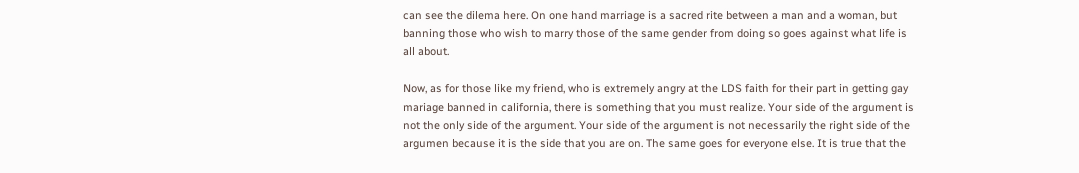can see the dilema here. On one hand marriage is a sacred rite between a man and a woman, but banning those who wish to marry those of the same gender from doing so goes against what life is all about.

Now, as for those like my friend, who is extremely angry at the LDS faith for their part in getting gay mariage banned in california, there is something that you must realize. Your side of the argument is not the only side of the argument. Your side of the argument is not necessarily the right side of the argumen because it is the side that you are on. The same goes for everyone else. It is true that the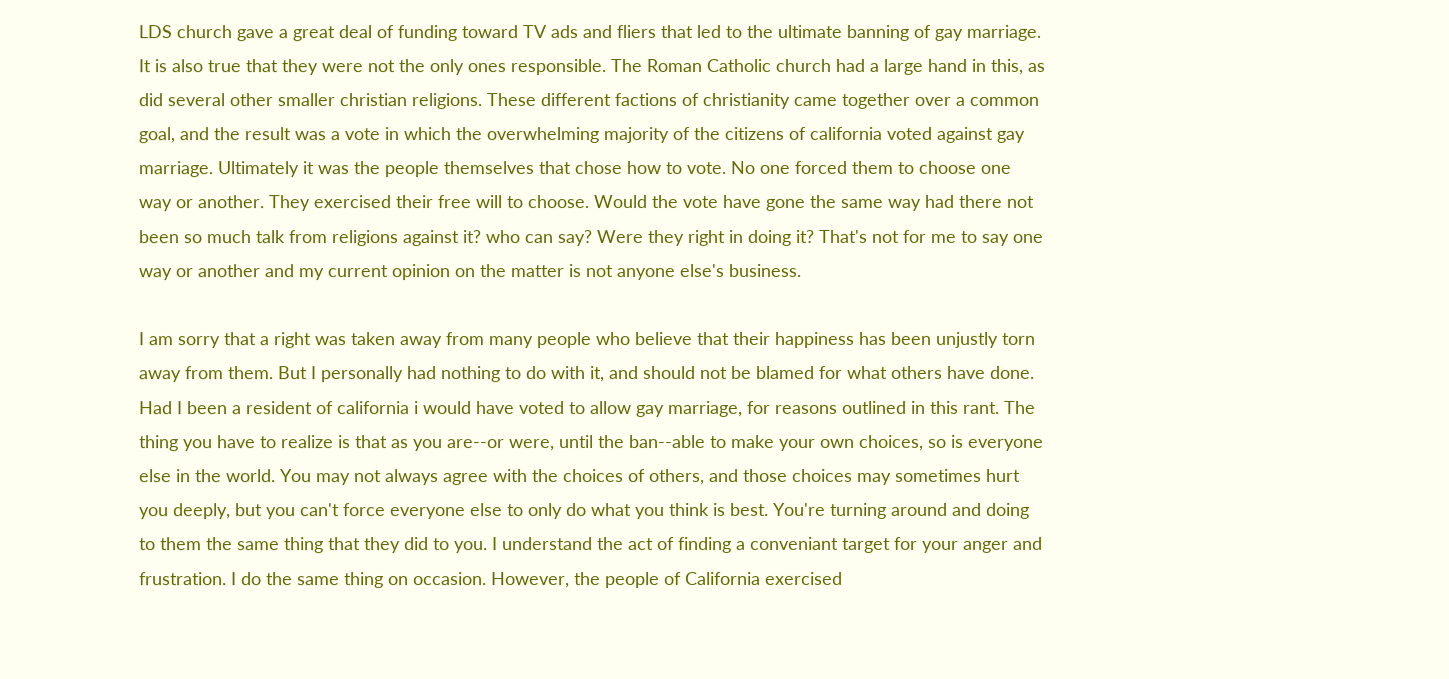LDS church gave a great deal of funding toward TV ads and fliers that led to the ultimate banning of gay marriage. It is also true that they were not the only ones responsible. The Roman Catholic church had a large hand in this, as did several other smaller christian religions. These different factions of christianity came together over a common goal, and the result was a vote in which the overwhelming majority of the citizens of california voted against gay marriage. Ultimately it was the people themselves that chose how to vote. No one forced them to choose one way or another. They exercised their free will to choose. Would the vote have gone the same way had there not been so much talk from religions against it? who can say? Were they right in doing it? That's not for me to say one way or another and my current opinion on the matter is not anyone else's business.

I am sorry that a right was taken away from many people who believe that their happiness has been unjustly torn away from them. But I personally had nothing to do with it, and should not be blamed for what others have done. Had I been a resident of california i would have voted to allow gay marriage, for reasons outlined in this rant. The thing you have to realize is that as you are--or were, until the ban--able to make your own choices, so is everyone else in the world. You may not always agree with the choices of others, and those choices may sometimes hurt you deeply, but you can't force everyone else to only do what you think is best. You're turning around and doing to them the same thing that they did to you. I understand the act of finding a conveniant target for your anger and frustration. I do the same thing on occasion. However, the people of California exercised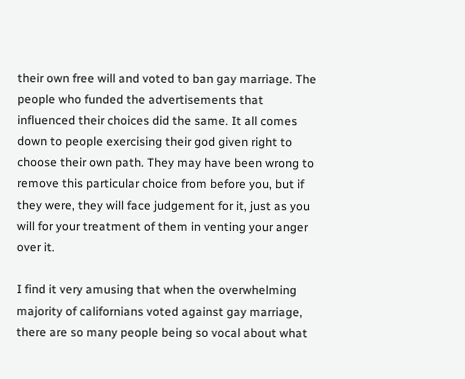their own free will and voted to ban gay marriage. The people who funded the advertisements that influenced their choices did the same. It all comes down to people exercising their god given right to choose their own path. They may have been wrong to remove this particular choice from before you, but if they were, they will face judgement for it, just as you will for your treatment of them in venting your anger over it.

I find it very amusing that when the overwhelming majority of californians voted against gay marriage, there are so many people being so vocal about what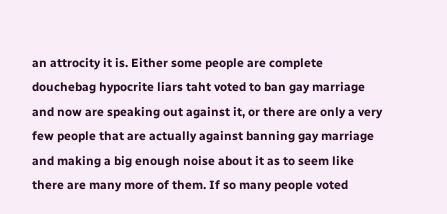an attrocity it is. Either some people are complete douchebag hypocrite liars taht voted to ban gay marriage and now are speaking out against it, or there are only a very few people that are actually against banning gay marriage and making a big enough noise about it as to seem like there are many more of them. If so many people voted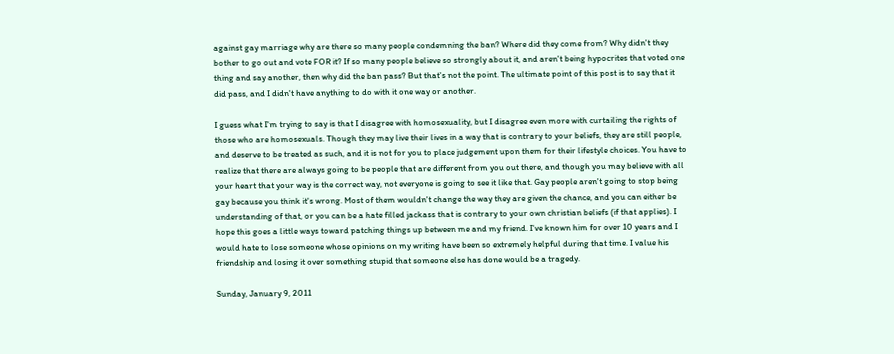against gay marriage why are there so many people condemning the ban? Where did they come from? Why didn't they bother to go out and vote FOR it? If so many people believe so strongly about it, and aren't being hypocrites that voted one thing and say another, then why did the ban pass? But that's not the point. The ultimate point of this post is to say that it did pass, and I didn't have anything to do with it one way or another.

I guess what I'm trying to say is that I disagree with homosexuality, but I disagree even more with curtailing the rights of those who are homosexuals. Though they may live their lives in a way that is contrary to your beliefs, they are still people, and deserve to be treated as such, and it is not for you to place judgement upon them for their lifestyle choices. You have to realize that there are always going to be people that are different from you out there, and though you may believe with all your heart that your way is the correct way, not everyone is going to see it like that. Gay people aren't going to stop being gay because you think it's wrong. Most of them wouldn't change the way they are given the chance, and you can either be understanding of that, or you can be a hate filled jackass that is contrary to your own christian beliefs (if that applies). I hope this goes a little ways toward patching things up between me and my friend. I've known him for over 10 years and I would hate to lose someone whose opinions on my writing have been so extremely helpful during that time. I value his friendship and losing it over something stupid that someone else has done would be a tragedy.

Sunday, January 9, 2011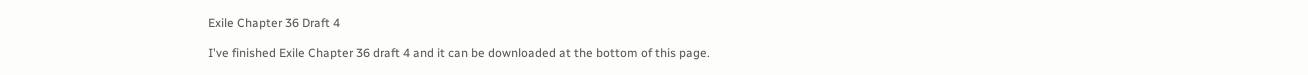Exile Chapter 36 Draft 4

I've finished Exile Chapter 36 draft 4 and it can be downloaded at the bottom of this page.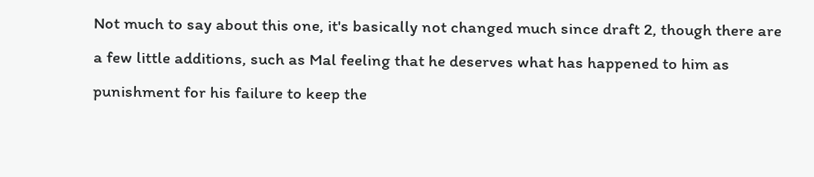Not much to say about this one, it's basically not changed much since draft 2, though there are a few little additions, such as Mal feeling that he deserves what has happened to him as punishment for his failure to keep the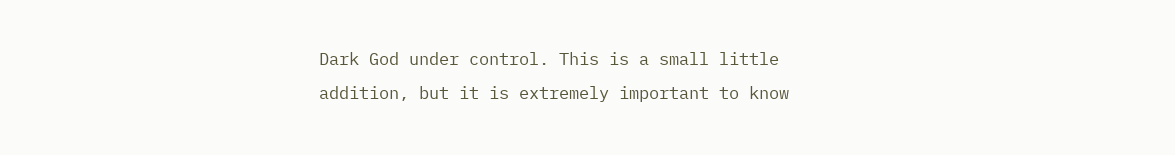Dark God under control. This is a small little addition, but it is extremely important to know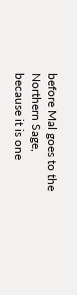before Mal goes to the Northern Sage, because it is one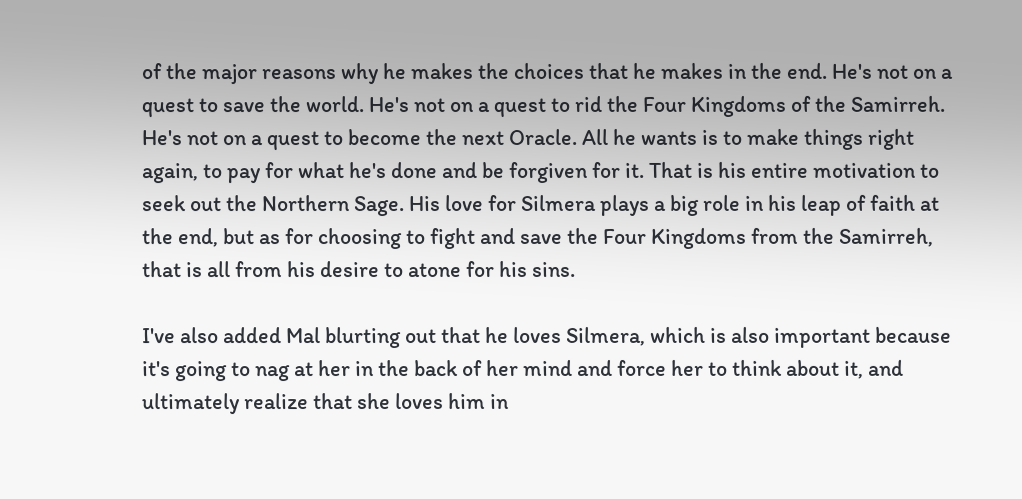of the major reasons why he makes the choices that he makes in the end. He's not on a quest to save the world. He's not on a quest to rid the Four Kingdoms of the Samirreh. He's not on a quest to become the next Oracle. All he wants is to make things right again, to pay for what he's done and be forgiven for it. That is his entire motivation to seek out the Northern Sage. His love for Silmera plays a big role in his leap of faith at the end, but as for choosing to fight and save the Four Kingdoms from the Samirreh, that is all from his desire to atone for his sins.

I've also added Mal blurting out that he loves Silmera, which is also important because it's going to nag at her in the back of her mind and force her to think about it, and ultimately realize that she loves him in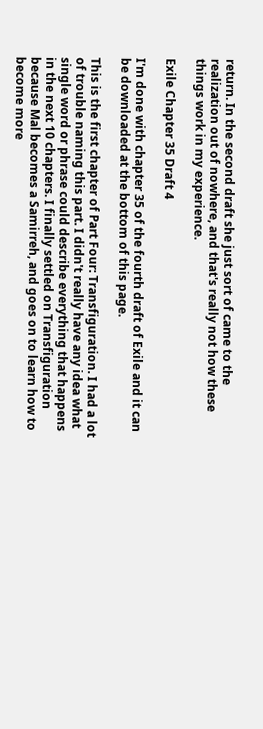return. In the second draft she just sort of came to the realization out of nowhere, and that's really not how these things work in my experience.

Exile Chapter 35 Draft 4

I'm done with chapter 35 of the fourth draft of Exile and it can be downloaded at the bottom of this page.

This is the first chapter of Part Four: Transfiguration. I had a lot of trouble naming this part. I didn't really have any idea what single word or phrase could describe everything that happens in the next 10 chapters. I finally settled on Transfiguration because Mal becomes a Samirreh, and goes on to learn how to become more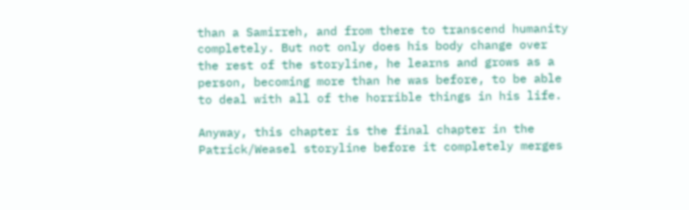than a Samirreh, and from there to transcend humanity completely. But not only does his body change over the rest of the storyline, he learns and grows as a person, becoming more than he was before, to be able to deal with all of the horrible things in his life.

Anyway, this chapter is the final chapter in the Patrick/Weasel storyline before it completely merges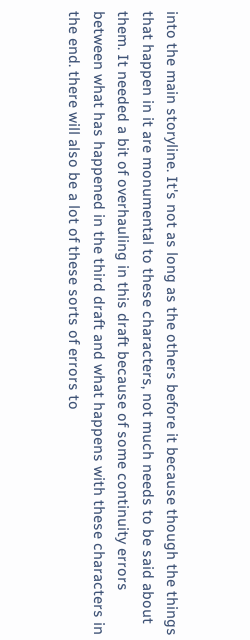into the main storyline. It's not as long as the others before it because though the things that happen in it are monumental to these characters, not much needs to be said about them. It needed a bit of overhauling in this draft because of some continuity errors between what has happened in the third draft and what happens with these characters in the end. there will also be a lot of these sorts of errors to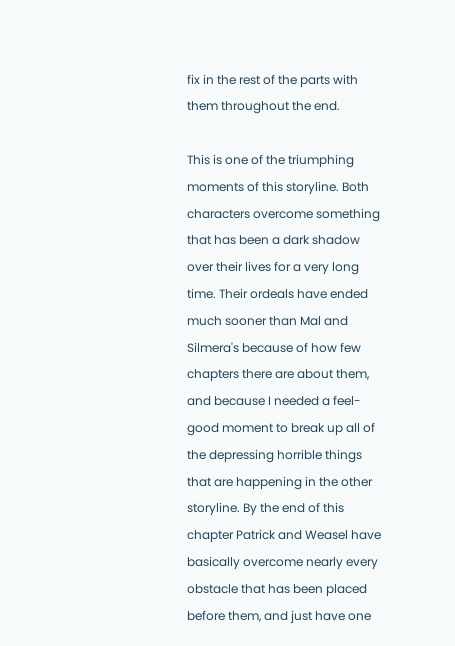fix in the rest of the parts with them throughout the end.

This is one of the triumphing moments of this storyline. Both characters overcome something that has been a dark shadow over their lives for a very long time. Their ordeals have ended much sooner than Mal and Silmera's because of how few chapters there are about them, and because I needed a feel-good moment to break up all of the depressing horrible things that are happening in the other storyline. By the end of this chapter Patrick and Weasel have basically overcome nearly every obstacle that has been placed before them, and just have one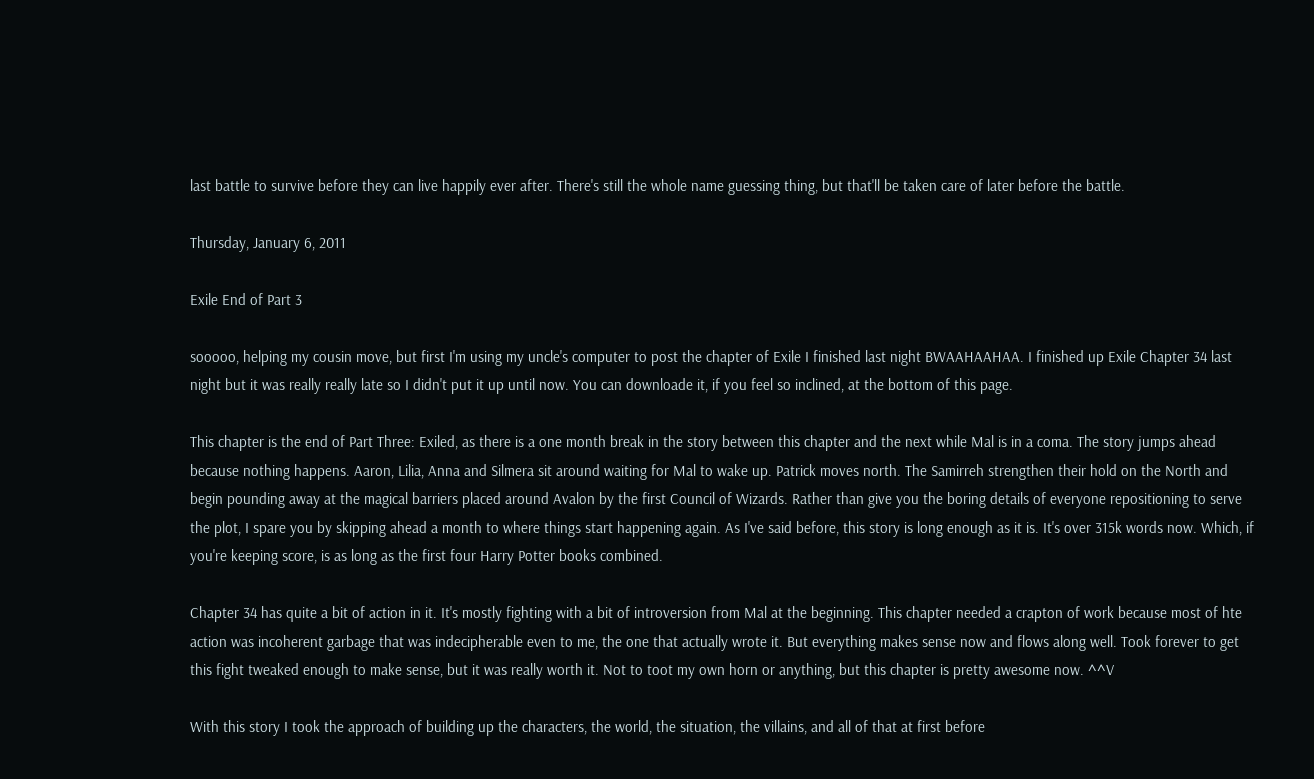last battle to survive before they can live happily ever after. There's still the whole name guessing thing, but that'll be taken care of later before the battle.

Thursday, January 6, 2011

Exile End of Part 3

sooooo, helping my cousin move, but first I'm using my uncle's computer to post the chapter of Exile I finished last night BWAAHAAHAA. I finished up Exile Chapter 34 last night but it was really really late so I didn't put it up until now. You can downloade it, if you feel so inclined, at the bottom of this page.

This chapter is the end of Part Three: Exiled, as there is a one month break in the story between this chapter and the next while Mal is in a coma. The story jumps ahead because nothing happens. Aaron, Lilia, Anna and Silmera sit around waiting for Mal to wake up. Patrick moves north. The Samirreh strengthen their hold on the North and begin pounding away at the magical barriers placed around Avalon by the first Council of Wizards. Rather than give you the boring details of everyone repositioning to serve the plot, I spare you by skipping ahead a month to where things start happening again. As I've said before, this story is long enough as it is. It's over 315k words now. Which, if you're keeping score, is as long as the first four Harry Potter books combined.

Chapter 34 has quite a bit of action in it. It's mostly fighting with a bit of introversion from Mal at the beginning. This chapter needed a crapton of work because most of hte action was incoherent garbage that was indecipherable even to me, the one that actually wrote it. But everything makes sense now and flows along well. Took forever to get this fight tweaked enough to make sense, but it was really worth it. Not to toot my own horn or anything, but this chapter is pretty awesome now. ^^V

With this story I took the approach of building up the characters, the world, the situation, the villains, and all of that at first before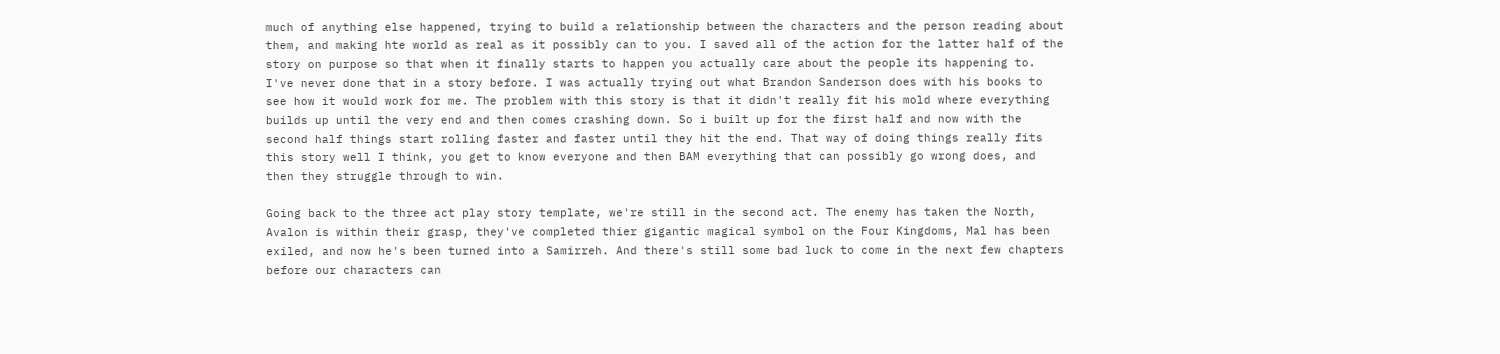much of anything else happened, trying to build a relationship between the characters and the person reading about them, and making hte world as real as it possibly can to you. I saved all of the action for the latter half of the story on purpose so that when it finally starts to happen you actually care about the people its happening to. I've never done that in a story before. I was actually trying out what Brandon Sanderson does with his books to see how it would work for me. The problem with this story is that it didn't really fit his mold where everything builds up until the very end and then comes crashing down. So i built up for the first half and now with the second half things start rolling faster and faster until they hit the end. That way of doing things really fits this story well I think, you get to know everyone and then BAM everything that can possibly go wrong does, and then they struggle through to win.

Going back to the three act play story template, we're still in the second act. The enemy has taken the North, Avalon is within their grasp, they've completed thier gigantic magical symbol on the Four Kingdoms, Mal has been exiled, and now he's been turned into a Samirreh. And there's still some bad luck to come in the next few chapters before our characters can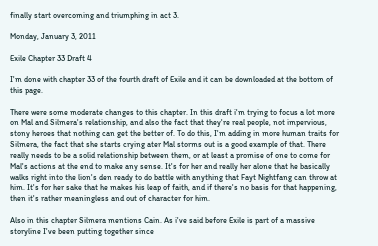finally start overcoming and triumphing in act 3.

Monday, January 3, 2011

Exile Chapter 33 Draft 4

I'm done with chapter 33 of the fourth draft of Exile and it can be downloaded at the bottom of this page.

There were some moderate changes to this chapter. In this draft i'm trying to focus a lot more on Mal and Silmera's relationship, and also the fact that they're real people, not impervious, stony heroes that nothing can get the better of. To do this, I'm adding in more human traits for Silmera, the fact that she starts crying ater Mal storms out is a good example of that. There really needs to be a solid relationship between them, or at least a promise of one to come for Mal's actions at the end to make any sense. It's for her and really her alone that he basically walks right into the lion's den ready to do battle with anything that Fayt Nightfang can throw at him. It's for her sake that he makes his leap of faith, and if there's no basis for that happening, then it's rather meaningless and out of character for him.

Also in this chapter Silmera mentions Cain. As i've said before Exile is part of a massive storyline I've been putting together since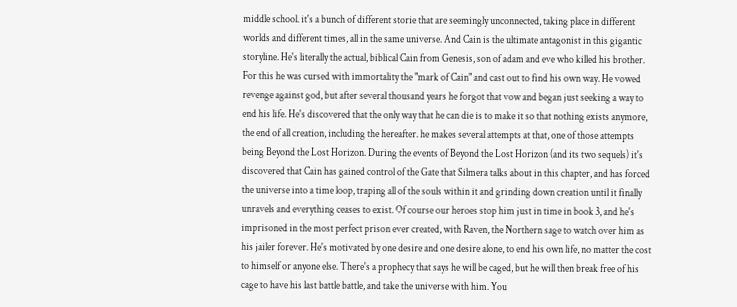middle school. it's a bunch of different storie that are seemingly unconnected, taking place in different worlds and different times, all in the same universe. And Cain is the ultimate antagonist in this gigantic storyline. He's literally the actual, biblical Cain from Genesis, son of adam and eve who killed his brother. For this he was cursed with immortality the "mark of Cain" and cast out to find his own way. He vowed revenge against god, but after several thousand years he forgot that vow and began just seeking a way to end his life. He's discovered that the only way that he can die is to make it so that nothing exists anymore, the end of all creation, including the hereafter. he makes several attempts at that, one of those attempts being Beyond the Lost Horizon. During the events of Beyond the Lost Horizon (and its two sequels) it's discovered that Cain has gained control of the Gate that Silmera talks about in this chapter, and has forced the universe into a time loop, traping all of the souls within it and grinding down creation until it finally unravels and everything ceases to exist. Of course our heroes stop him just in time in book 3, and he's imprisoned in the most perfect prison ever created, with Raven, the Northern sage to watch over him as his jailer forever. He's motivated by one desire and one desire alone, to end his own life, no matter the cost to himself or anyone else. There's a prophecy that says he will be caged, but he will then break free of his cage to have his last battle battle, and take the universe with him. You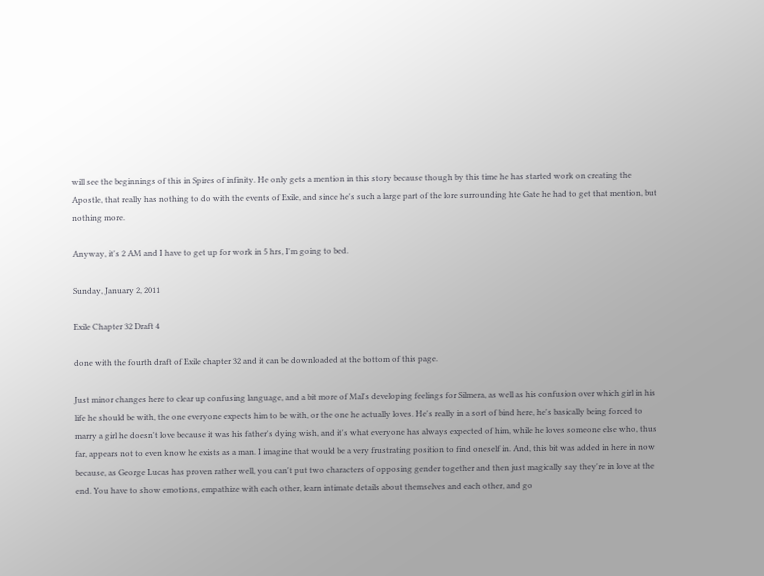will see the beginnings of this in Spires of infinity. He only gets a mention in this story because though by this time he has started work on creating the Apostle, that really has nothing to do with the events of Exile, and since he's such a large part of the lore surrounding hte Gate he had to get that mention, but nothing more.

Anyway, it's 2 AM and I have to get up for work in 5 hrs, I'm going to bed.

Sunday, January 2, 2011

Exile Chapter 32 Draft 4

done with the fourth draft of Exile chapter 32 and it can be downloaded at the bottom of this page.

Just minor changes here to clear up confusing language, and a bit more of Mal's developing feelings for Silmera, as well as his confusion over which girl in his life he should be with, the one everyone expects him to be with, or the one he actually loves. He's really in a sort of bind here, he's basically being forced to marry a girl he doesn't love because it was his father's dying wish, and it's what everyone has always expected of him, while he loves someone else who, thus far, appears not to even know he exists as a man. I imagine that would be a very frustrating position to find oneself in. And, this bit was added in here in now because, as George Lucas has proven rather well, you can't put two characters of opposing gender together and then just magically say they're in love at the end. You have to show emotions, empathize with each other, learn intimate details about themselves and each other, and go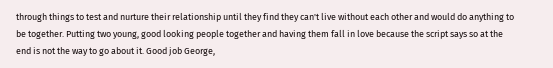through things to test and nurture their relationship until they find they can't live without each other and would do anything to be together. Putting two young, good looking people together and having them fall in love because the script says so at the end is not the way to go about it. Good job George,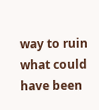way to ruin what could have been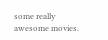some really awesome movies.